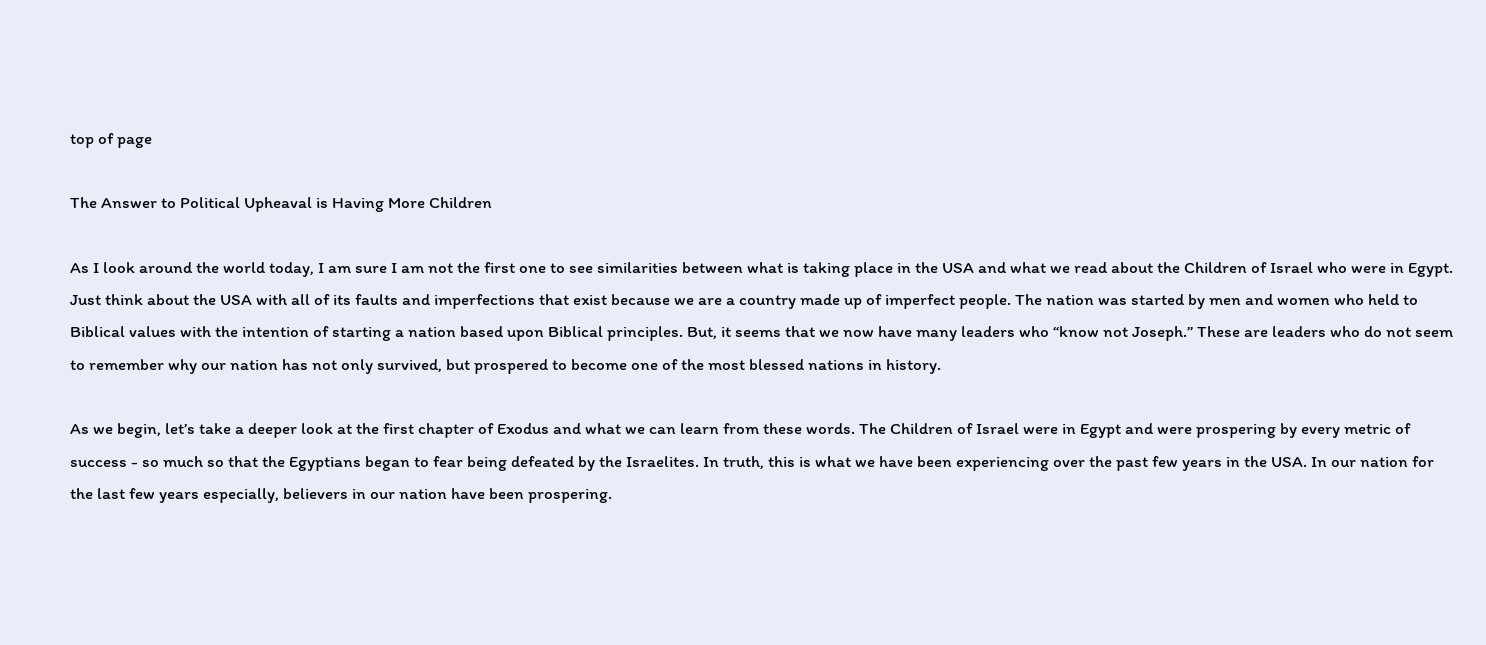top of page

The Answer to Political Upheaval is Having More Children

As I look around the world today, I am sure I am not the first one to see similarities between what is taking place in the USA and what we read about the Children of Israel who were in Egypt. Just think about the USA with all of its faults and imperfections that exist because we are a country made up of imperfect people. The nation was started by men and women who held to Biblical values with the intention of starting a nation based upon Biblical principles. But, it seems that we now have many leaders who “know not Joseph.” These are leaders who do not seem to remember why our nation has not only survived, but prospered to become one of the most blessed nations in history.

As we begin, let’s take a deeper look at the first chapter of Exodus and what we can learn from these words. The Children of Israel were in Egypt and were prospering by every metric of success - so much so that the Egyptians began to fear being defeated by the Israelites. In truth, this is what we have been experiencing over the past few years in the USA. In our nation for the last few years especially, believers in our nation have been prospering.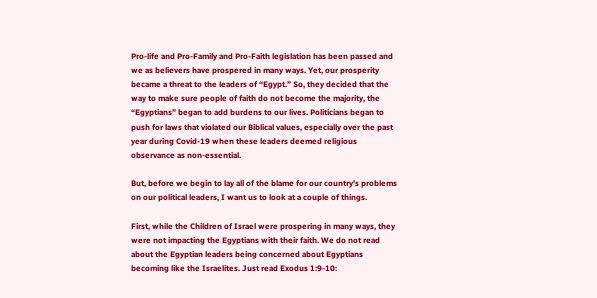Pro-life and Pro-Family and Pro-Faith legislation has been passed and we as believers have prospered in many ways. Yet, our prosperity became a threat to the leaders of “Egypt.” So, they decided that the way to make sure people of faith do not become the majority, the “Egyptians” began to add burdens to our lives. Politicians began to push for laws that violated our Biblical values, especially over the past year during Covid-19 when these leaders deemed religious observance as non-essential.

But, before we begin to lay all of the blame for our country’s problems on our political leaders, I want us to look at a couple of things.

First, while the Children of Israel were prospering in many ways, they were not impacting the Egyptians with their faith. We do not read about the Egyptian leaders being concerned about Egyptians becoming like the Israelites. Just read Exodus 1:9-10: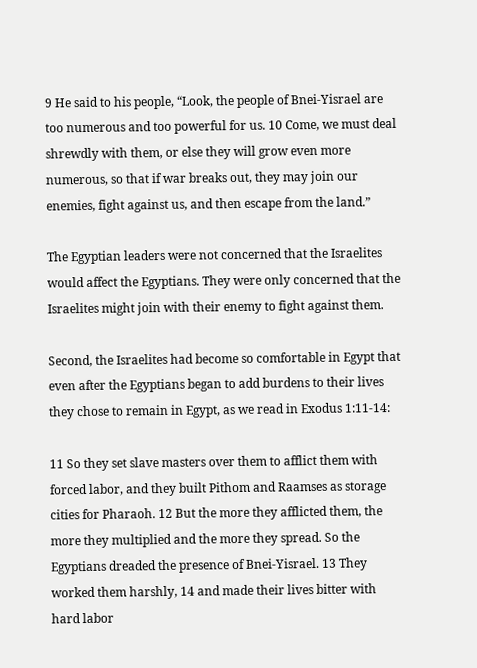9 He said to his people, “Look, the people of Bnei-Yisrael are too numerous and too powerful for us. 10 Come, we must deal shrewdly with them, or else they will grow even more numerous, so that if war breaks out, they may join our enemies, fight against us, and then escape from the land.”

The Egyptian leaders were not concerned that the Israelites would affect the Egyptians. They were only concerned that the Israelites might join with their enemy to fight against them.

Second, the Israelites had become so comfortable in Egypt that even after the Egyptians began to add burdens to their lives they chose to remain in Egypt, as we read in Exodus 1:11-14:

11 So they set slave masters over them to afflict them with forced labor, and they built Pithom and Raamses as storage cities for Pharaoh. 12 But the more they afflicted them, the more they multiplied and the more they spread. So the Egyptians dreaded the presence of Bnei-Yisrael. 13 They worked them harshly, 14 and made their lives bitter with hard labor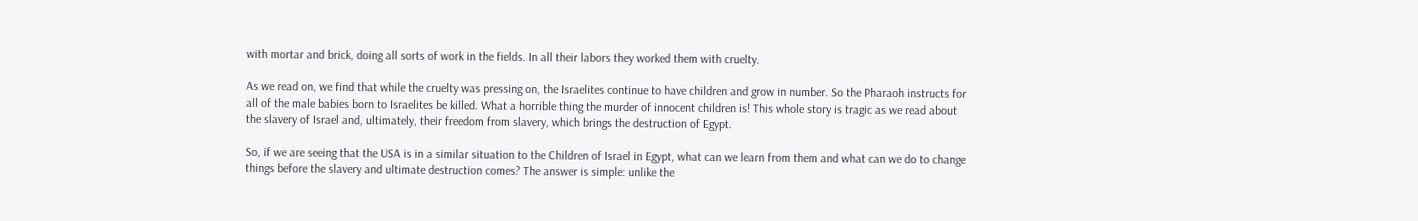with mortar and brick, doing all sorts of work in the fields. In all their labors they worked them with cruelty.

As we read on, we find that while the cruelty was pressing on, the Israelites continue to have children and grow in number. So the Pharaoh instructs for all of the male babies born to Israelites be killed. What a horrible thing the murder of innocent children is! This whole story is tragic as we read about the slavery of Israel and, ultimately, their freedom from slavery, which brings the destruction of Egypt.

So, if we are seeing that the USA is in a similar situation to the Children of Israel in Egypt, what can we learn from them and what can we do to change things before the slavery and ultimate destruction comes? The answer is simple: unlike the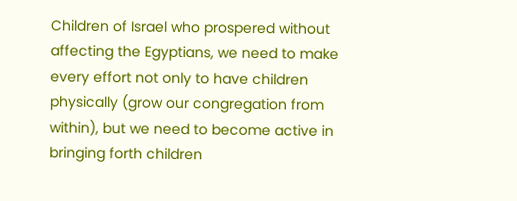Children of Israel who prospered without affecting the Egyptians, we need to make every effort not only to have children physically (grow our congregation from within), but we need to become active in bringing forth children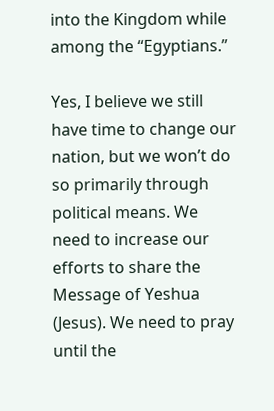into the Kingdom while among the “Egyptians.”

Yes, I believe we still have time to change our nation, but we won’t do so primarily through political means. We need to increase our efforts to share the Message of Yeshua (Jesus). We need to pray until the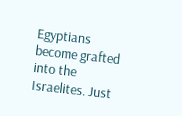Egyptians become grafted into the Israelites. Just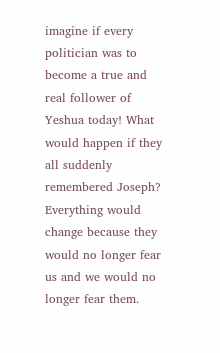imagine if every politician was to become a true and real follower of Yeshua today! What would happen if they all suddenly remembered Joseph? Everything would change because they would no longer fear us and we would no longer fear them.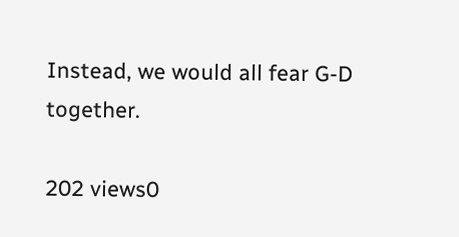Instead, we would all fear G-D together.

202 views0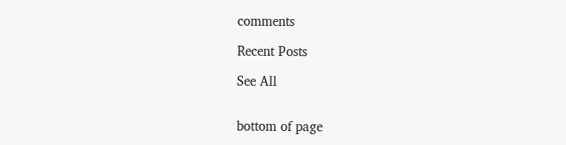comments

Recent Posts

See All


bottom of page